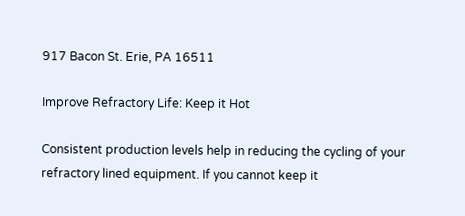917 Bacon St. Erie, PA 16511

Improve Refractory Life: Keep it Hot

Consistent production levels help in reducing the cycling of your refractory lined equipment. If you cannot keep it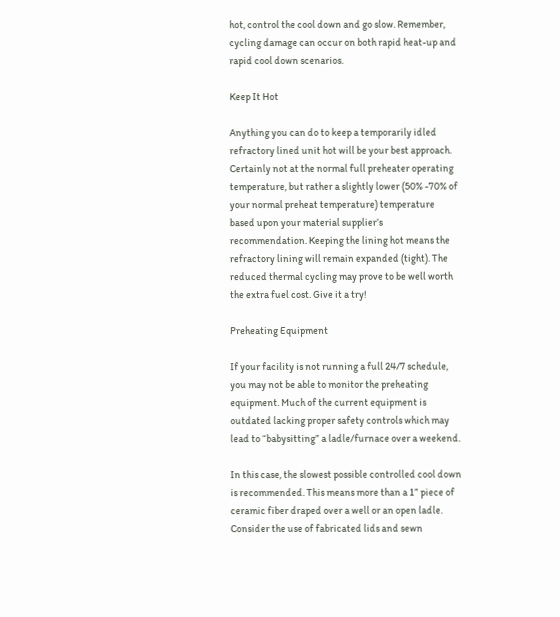hot, control the cool down and go slow. Remember, cycling damage can occur on both rapid heat-up and rapid cool down scenarios.

Keep It Hot

Anything you can do to keep a temporarily idled refractory lined unit hot will be your best approach. Certainly not at the normal full preheater operating temperature, but rather a slightly lower (50% -70% of your normal preheat temperature) temperature based upon your material supplier’s recommendation. Keeping the lining hot means the refractory lining will remain expanded (tight). The reduced thermal cycling may prove to be well worth the extra fuel cost. Give it a try!

Preheating Equipment

If your facility is not running a full 24/7 schedule, you may not be able to monitor the preheating equipment. Much of the current equipment is outdated lacking proper safety controls which may lead to “babysitting” a ladle/furnace over a weekend.

In this case, the slowest possible controlled cool down is recommended. This means more than a 1” piece of ceramic fiber draped over a well or an open ladle. Consider the use of fabricated lids and sewn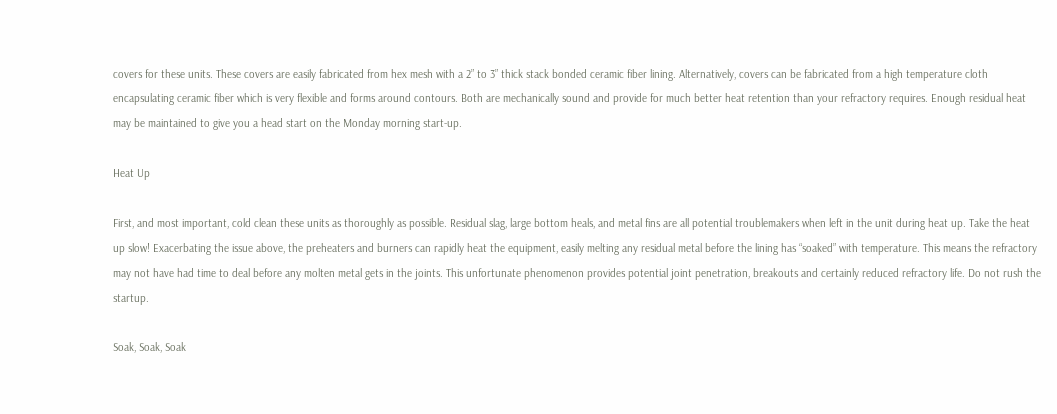covers for these units. These covers are easily fabricated from hex mesh with a 2” to 3” thick stack bonded ceramic fiber lining. Alternatively, covers can be fabricated from a high temperature cloth encapsulating ceramic fiber which is very flexible and forms around contours. Both are mechanically sound and provide for much better heat retention than your refractory requires. Enough residual heat may be maintained to give you a head start on the Monday morning start-up.

Heat Up

First, and most important, cold clean these units as thoroughly as possible. Residual slag, large bottom heals, and metal fins are all potential troublemakers when left in the unit during heat up. Take the heat up slow! Exacerbating the issue above, the preheaters and burners can rapidly heat the equipment, easily melting any residual metal before the lining has “soaked” with temperature. This means the refractory may not have had time to deal before any molten metal gets in the joints. This unfortunate phenomenon provides potential joint penetration, breakouts and certainly reduced refractory life. Do not rush the startup.

Soak, Soak, Soak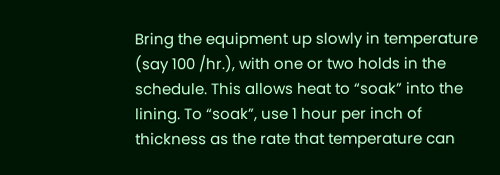Bring the equipment up slowly in temperature (say 100 /hr.), with one or two holds in the schedule. This allows heat to “soak” into the lining. To “soak”, use 1 hour per inch of thickness as the rate that temperature can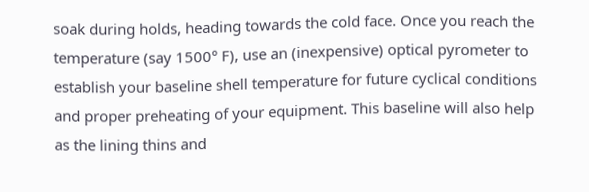soak during holds, heading towards the cold face. Once you reach the temperature (say 1500° F), use an (inexpensive) optical pyrometer to establish your baseline shell temperature for future cyclical conditions and proper preheating of your equipment. This baseline will also help as the lining thins and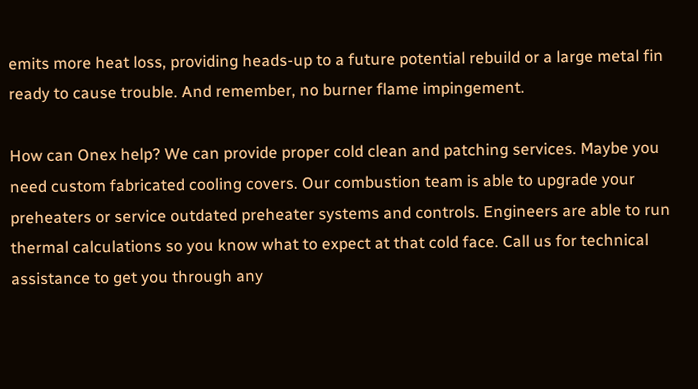emits more heat loss, providing heads-up to a future potential rebuild or a large metal fin ready to cause trouble. And remember, no burner flame impingement.

How can Onex help? We can provide proper cold clean and patching services. Maybe you need custom fabricated cooling covers. Our combustion team is able to upgrade your preheaters or service outdated preheater systems and controls. Engineers are able to run thermal calculations so you know what to expect at that cold face. Call us for technical assistance to get you through any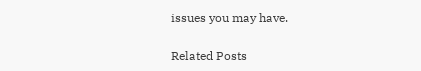issues you may have.

Related Posts